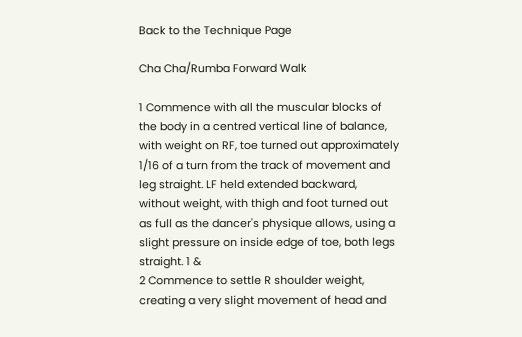Back to the Technique Page

Cha Cha/Rumba Forward Walk

1 Commence with all the muscular blocks of the body in a centred vertical line of balance, with weight on RF, toe turned out approximately 1/16 of a turn from the track of movement and leg straight. LF held extended backward, without weight, with thigh and foot turned out as full as the dancer's physique allows, using a slight pressure on inside edge of toe, both legs straight. 1 &
2 Commence to settle R shoulder weight, creating a very slight movement of head and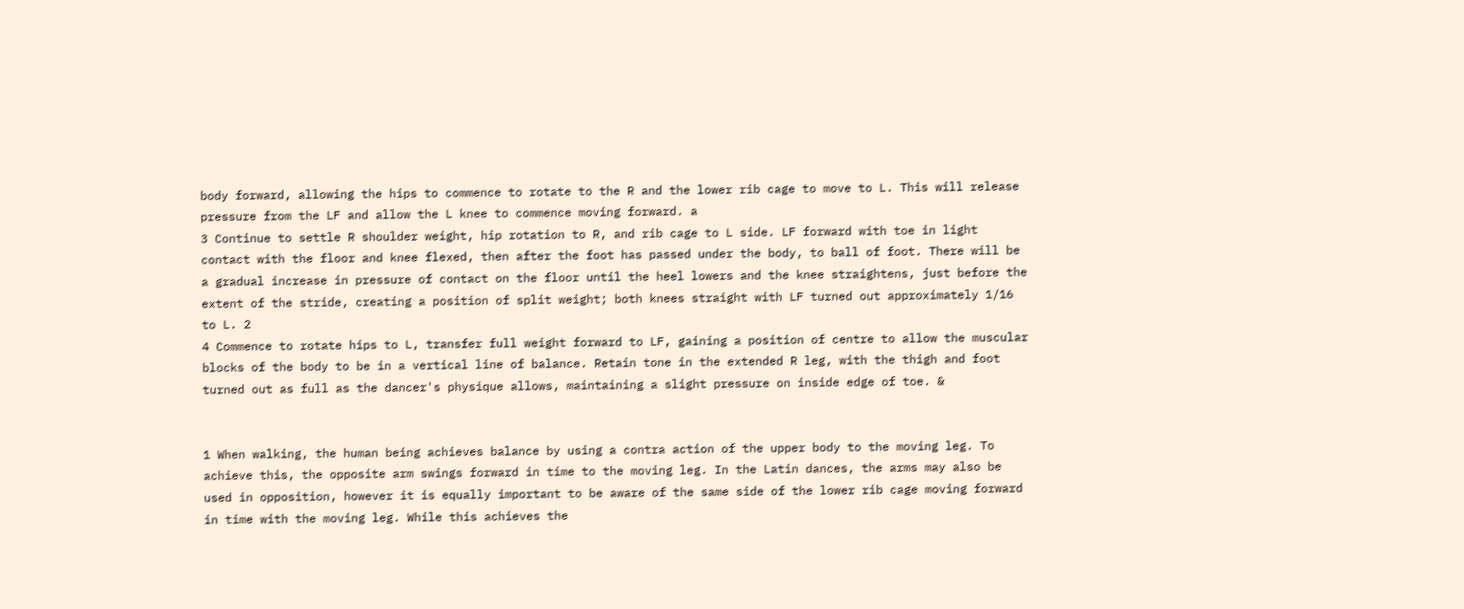body forward, allowing the hips to commence to rotate to the R and the lower rib cage to move to L. This will release pressure from the LF and allow the L knee to commence moving forward. a
3 Continue to settle R shoulder weight, hip rotation to R, and rib cage to L side. LF forward with toe in light contact with the floor and knee flexed, then after the foot has passed under the body, to ball of foot. There will be a gradual increase in pressure of contact on the floor until the heel lowers and the knee straightens, just before the extent of the stride, creating a position of split weight; both knees straight with LF turned out approximately 1/16 to L. 2
4 Commence to rotate hips to L, transfer full weight forward to LF, gaining a position of centre to allow the muscular blocks of the body to be in a vertical line of balance. Retain tone in the extended R leg, with the thigh and foot turned out as full as the dancer's physique allows, maintaining a slight pressure on inside edge of toe. &


1 When walking, the human being achieves balance by using a contra action of the upper body to the moving leg. To achieve this, the opposite arm swings forward in time to the moving leg. In the Latin dances, the arms may also be used in opposition, however it is equally important to be aware of the same side of the lower rib cage moving forward in time with the moving leg. While this achieves the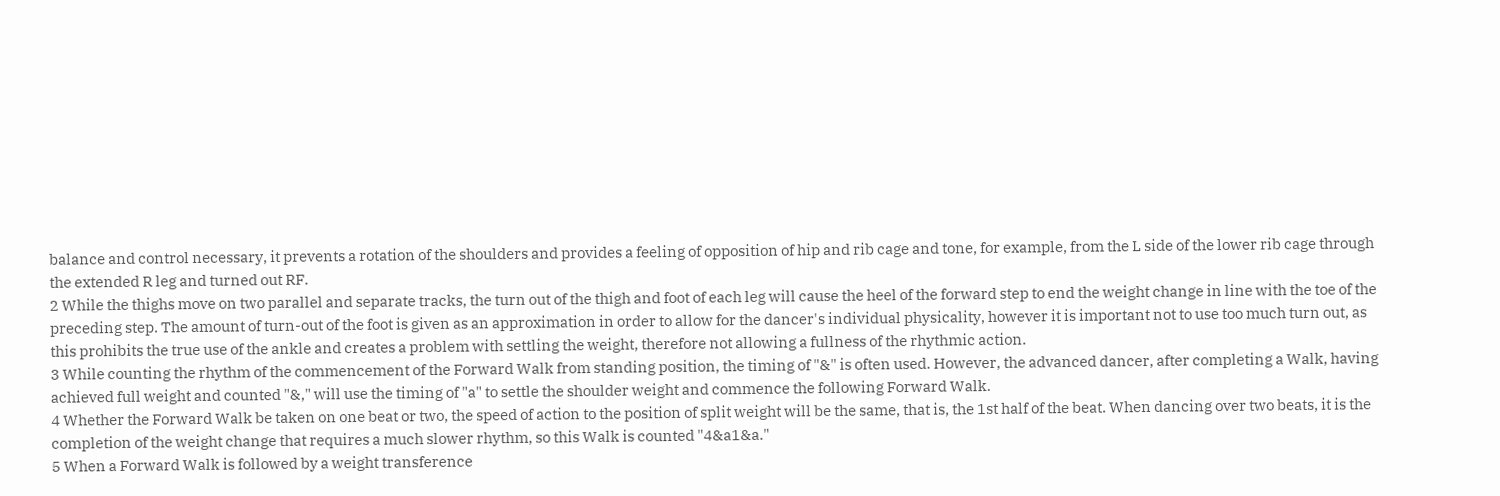balance and control necessary, it prevents a rotation of the shoulders and provides a feeling of opposition of hip and rib cage and tone, for example, from the L side of the lower rib cage through the extended R leg and turned out RF.
2 While the thighs move on two parallel and separate tracks, the turn out of the thigh and foot of each leg will cause the heel of the forward step to end the weight change in line with the toe of the preceding step. The amount of turn-out of the foot is given as an approximation in order to allow for the dancer's individual physicality, however it is important not to use too much turn out, as this prohibits the true use of the ankle and creates a problem with settling the weight, therefore not allowing a fullness of the rhythmic action.
3 While counting the rhythm of the commencement of the Forward Walk from standing position, the timing of "&" is often used. However, the advanced dancer, after completing a Walk, having achieved full weight and counted "&," will use the timing of "a" to settle the shoulder weight and commence the following Forward Walk.
4 Whether the Forward Walk be taken on one beat or two, the speed of action to the position of split weight will be the same, that is, the 1st half of the beat. When dancing over two beats, it is the completion of the weight change that requires a much slower rhythm, so this Walk is counted "4&a1&a."
5 When a Forward Walk is followed by a weight transference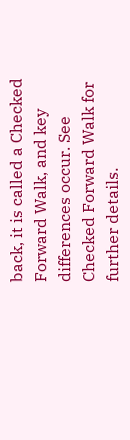back, it is called a Checked Forward Walk, and key differences occur. See Checked Forward Walk for further details.